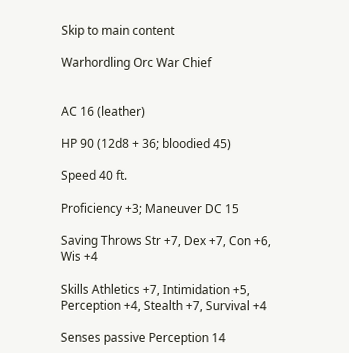Skip to main content

Warhordling Orc War Chief


AC 16 (leather)

HP 90 (12d8 + 36; bloodied 45)

Speed 40 ft.

Proficiency +3; Maneuver DC 15

Saving Throws Str +7, Dex +7, Con +6, Wis +4

Skills Athletics +7, Intimidation +5, Perception +4, Stealth +7, Survival +4

Senses passive Perception 14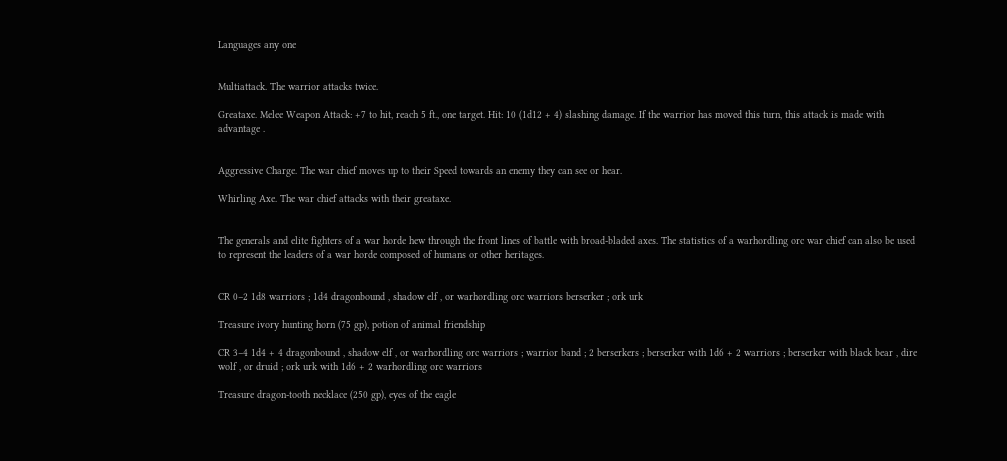Languages any one


Multiattack. The warrior attacks twice.

Greataxe. Melee Weapon Attack: +7 to hit, reach 5 ft., one target. Hit: 10 (1d12 + 4) slashing damage. If the warrior has moved this turn, this attack is made with advantage .


Aggressive Charge. The war chief moves up to their Speed towards an enemy they can see or hear.

Whirling Axe. The war chief attacks with their greataxe.


The generals and elite fighters of a war horde hew through the front lines of battle with broad-bladed axes. The statistics of a warhordling orc war chief can also be used to represent the leaders of a war horde composed of humans or other heritages.


CR 0–2 1d8 warriors ; 1d4 dragonbound , shadow elf , or warhordling orc warriors berserker ; ork urk

Treasure ivory hunting horn (75 gp), potion of animal friendship

CR 3–4 1d4 + 4 dragonbound , shadow elf , or warhordling orc warriors ; warrior band ; 2 berserkers ; berserker with 1d6 + 2 warriors ; berserker with black bear , dire wolf , or druid ; ork urk with 1d6 + 2 warhordling orc warriors

Treasure dragon-tooth necklace (250 gp), eyes of the eagle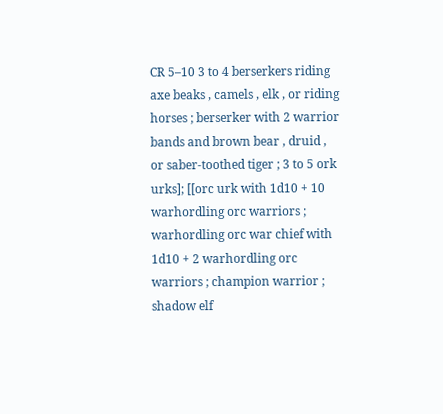CR 5–10 3 to 4 berserkers riding axe beaks , camels , elk , or riding horses ; berserker with 2 warrior bands and brown bear , druid , or saber-toothed tiger ; 3 to 5 ork urks]; [[orc urk with 1d10 + 10 warhordling orc warriors ; warhordling orc war chief with 1d10 + 2 warhordling orc warriors ; champion warrior ; shadow elf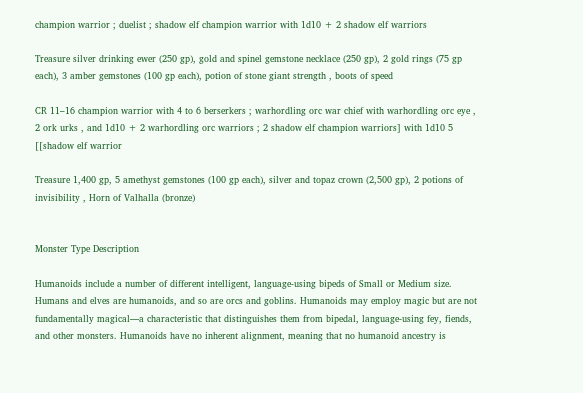champion warrior ; duelist ; shadow elf champion warrior with 1d10 + 2 shadow elf warriors

Treasure silver drinking ewer (250 gp), gold and spinel gemstone necklace (250 gp), 2 gold rings (75 gp each), 3 amber gemstones (100 gp each), potion of stone giant strength , boots of speed

CR 11–16 champion warrior with 4 to 6 berserkers ; warhordling orc war chief with warhordling orc eye , 2 ork urks , and 1d10 + 2 warhordling orc warriors ; 2 shadow elf champion warriors] with 1d10 5 [[shadow elf warrior

Treasure 1,400 gp, 5 amethyst gemstones (100 gp each), silver and topaz crown (2,500 gp), 2 potions of invisibility , Horn of Valhalla (bronze)


Monster Type Description

Humanoids include a number of different intelligent, language-using bipeds of Small or Medium size. Humans and elves are humanoids, and so are orcs and goblins. Humanoids may employ magic but are not fundamentally magical—a characteristic that distinguishes them from bipedal, language-using fey, fiends, and other monsters. Humanoids have no inherent alignment, meaning that no humanoid ancestry is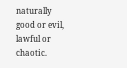naturally good or evil, lawful or chaotic.